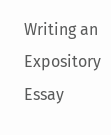Writing an Expository Essay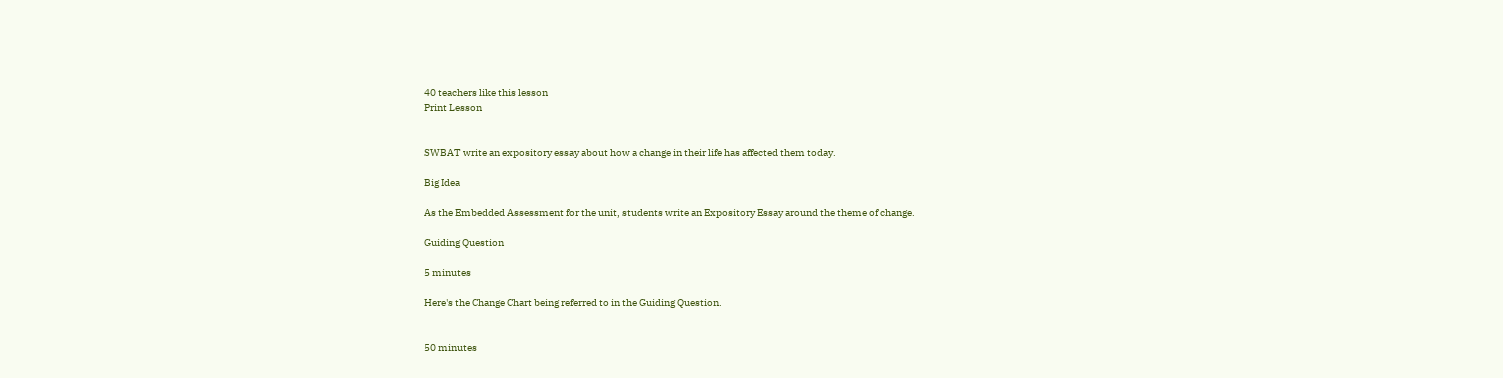40 teachers like this lesson
Print Lesson


SWBAT write an expository essay about how a change in their life has affected them today.

Big Idea

As the Embedded Assessment for the unit, students write an Expository Essay around the theme of change.

Guiding Question

5 minutes

Here's the Change Chart being referred to in the Guiding Question.


50 minutes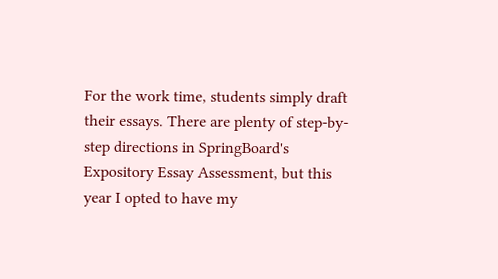For the work time, students simply draft their essays. There are plenty of step-by-step directions in SpringBoard's Expository Essay Assessment, but this year I opted to have my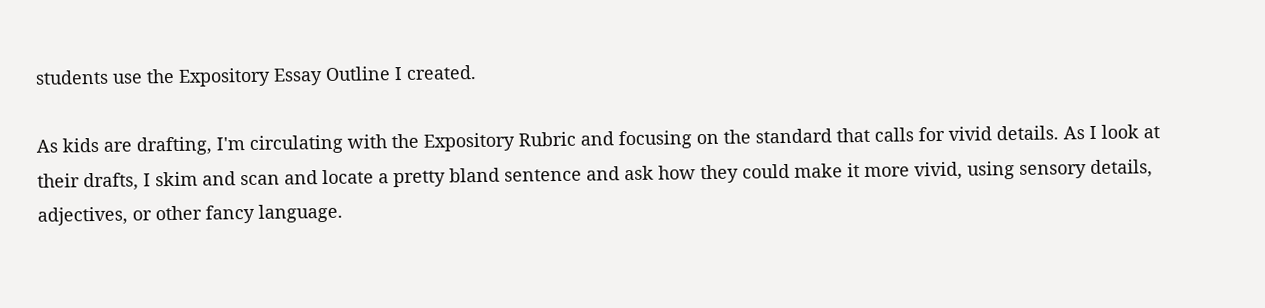students use the Expository Essay Outline I created.

As kids are drafting, I'm circulating with the Expository Rubric and focusing on the standard that calls for vivid details. As I look at their drafts, I skim and scan and locate a pretty bland sentence and ask how they could make it more vivid, using sensory details, adjectives, or other fancy language.